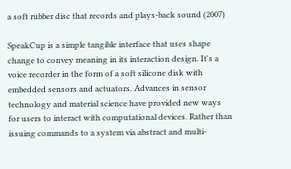a soft rubber disc that records and plays-back sound (2007)

SpeakCup is a simple tangible interface that uses shape change to convey meaning in its interaction design. It's a voice recorder in the form of a soft silicone disk with embedded sensors and actuators. Advances in sensor technology and material science have provided new ways for users to interact with computational devices. Rather than issuing commands to a system via abstract and multi-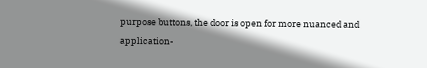purpose buttons, the door is open for more nuanced and application-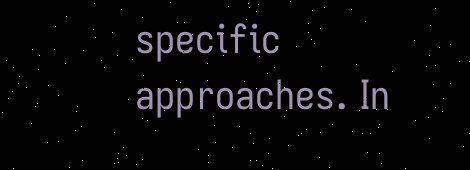specific approaches. In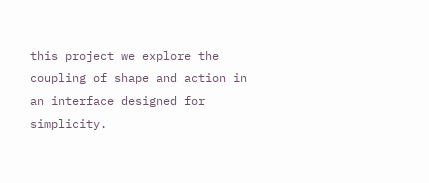this project we explore the coupling of shape and action in an interface designed for simplicity.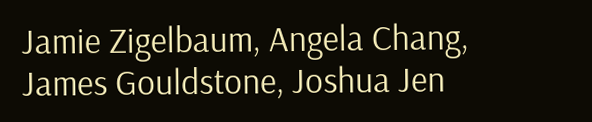Jamie Zigelbaum, Angela Chang, James Gouldstone, Joshua Jen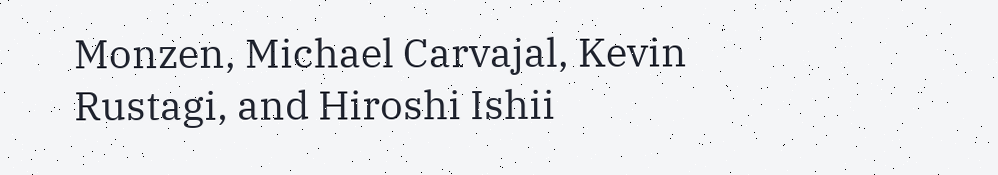Monzen, Michael Carvajal, Kevin Rustagi, and Hiroshi Ishii